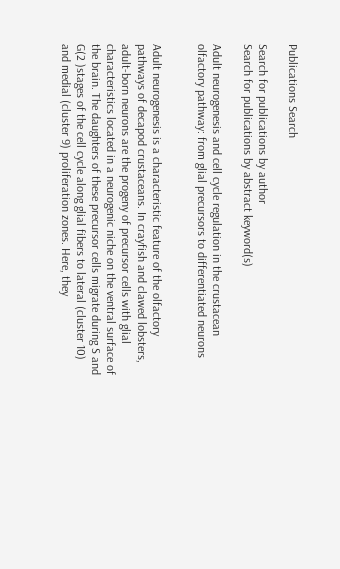Publications Search

Search for publications by author
Search for publications by abstract keyword(s)

Adult neurogenesis and cell cycle regulation in the crustacean olfactory pathway: from glial precursors to differentiated neurons


Adult neurogenesis is a characteristic feature of the olfactory pathways of decapod crustaceans. In crayfish and clawed lobsters, adult-born neurons are the progeny of precursor cells with glial characteristics located in a neurogenic niche on the ventral surface of the brain. The daughters of these precursor cells migrate during S and G(2 )stages of the cell cycle along glial fibers to lateral (cluster 10) and medial (cluster 9) proliferation zones. Here, they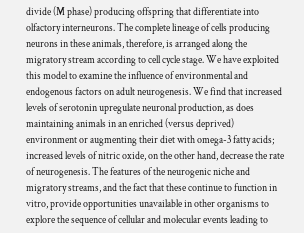divide (M phase) producing offspring that differentiate into olfactory interneurons. The complete lineage of cells producing neurons in these animals, therefore, is arranged along the migratory stream according to cell cycle stage. We have exploited this model to examine the influence of environmental and endogenous factors on adult neurogenesis. We find that increased levels of serotonin upregulate neuronal production, as does maintaining animals in an enriched (versus deprived) environment or augmenting their diet with omega-3 fatty acids; increased levels of nitric oxide, on the other hand, decrease the rate of neurogenesis. The features of the neurogenic niche and migratory streams, and the fact that these continue to function in vitro, provide opportunities unavailable in other organisms to explore the sequence of cellular and molecular events leading to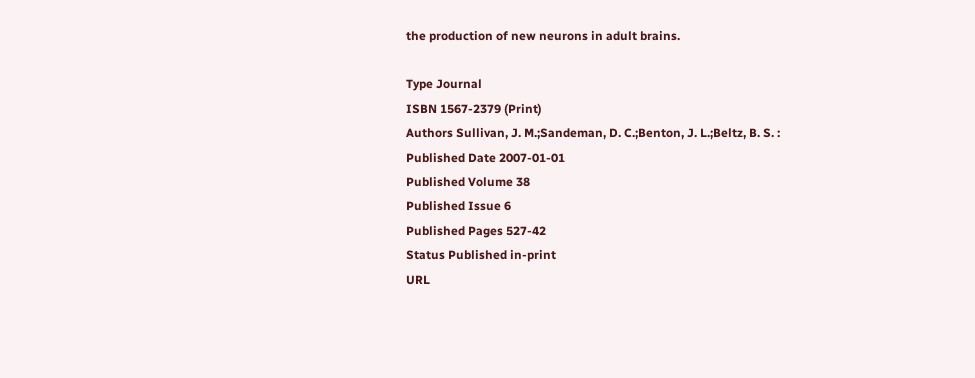the production of new neurons in adult brains.

Type Journal
ISBN 1567-2379 (Print)
Authors Sullivan, J. M.;Sandeman, D. C.;Benton, J. L.;Beltz, B. S. :
Published Date 2007-01-01
Published Volume 38
Published Issue 6
Published Pages 527-42
Status Published in-print
URL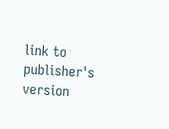link to publisher's version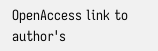OpenAccess link to author's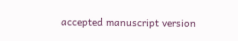accepted manuscript version